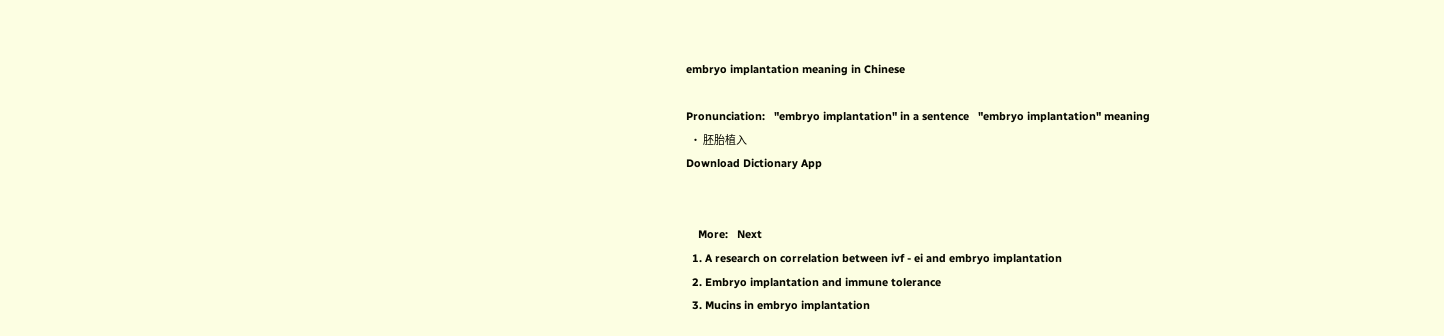embryo implantation meaning in Chinese

Pronunciation:   "embryo implantation" in a sentence   "embryo implantation" meaning
  • 胚胎植入
Download Dictionary App


    More:   Next
  1. A research on correlation between ivf - ei and embryo implantation
  2. Embryo implantation and immune tolerance
  3. Mucins in embryo implantation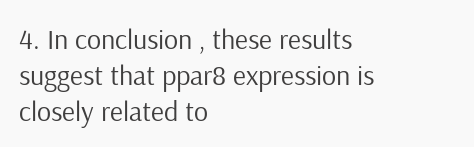4. In conclusion , these results suggest that ppar8 expression is closely related to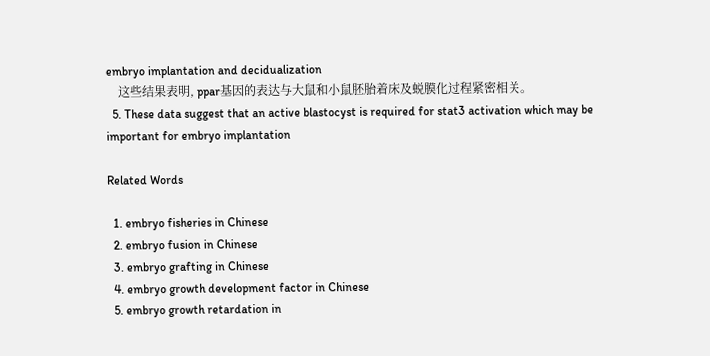embryo implantation and decidualization
    这些结果表明, ppar基因的表达与大鼠和小鼠胚胎着床及蜕膜化过程紧密相关。
  5. These data suggest that an active blastocyst is required for stat3 activation which may be important for embryo implantation

Related Words

  1. embryo fisheries in Chinese
  2. embryo fusion in Chinese
  3. embryo grafting in Chinese
  4. embryo growth development factor in Chinese
  5. embryo growth retardation in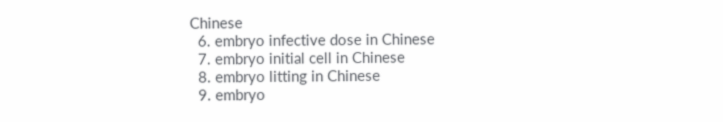Chinese
  6. embryo infective dose in Chinese
  7. embryo initial cell in Chinese
  8. embryo litting in Chinese
  9. embryo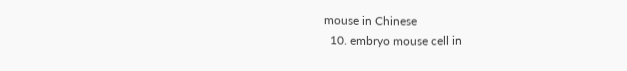mouse in Chinese
  10. embryo mouse cell in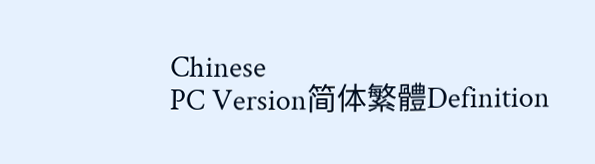Chinese
PC Version简体繁體Definition